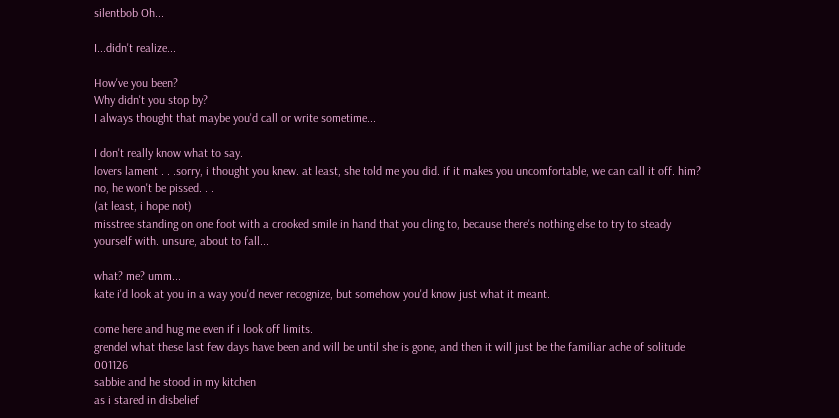silentbob Oh...

I...didn't realize...

How've you been?
Why didn't you stop by?
I always thought that maybe you'd call or write sometime...

I don't really know what to say.
lovers lament . . .sorry, i thought you knew. at least, she told me you did. if it makes you uncomfortable, we can call it off. him? no, he won't be pissed. . .
(at least, i hope not)
misstree standing on one foot with a crooked smile in hand that you cling to, because there's nothing else to try to steady yourself with. unsure, about to fall...

what? me? umm...
kate i'd look at you in a way you'd never recognize, but somehow you'd know just what it meant.

come here and hug me even if i look off limits.
grendel what these last few days have been and will be until she is gone, and then it will just be the familiar ache of solitude 001126
sabbie and he stood in my kitchen
as i stared in disbelief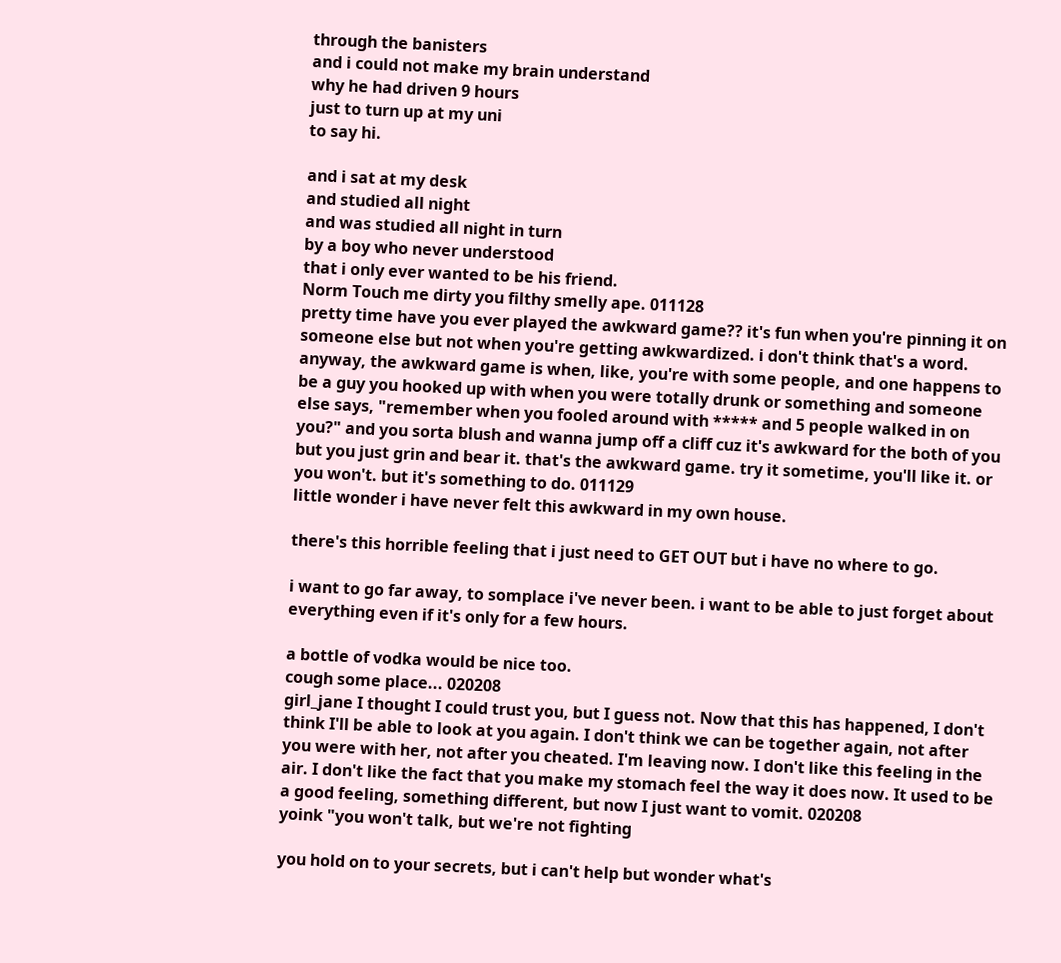through the banisters
and i could not make my brain understand
why he had driven 9 hours
just to turn up at my uni
to say hi.

and i sat at my desk
and studied all night
and was studied all night in turn
by a boy who never understood
that i only ever wanted to be his friend.
Norm Touch me dirty you filthy smelly ape. 011128
pretty time have you ever played the awkward game?? it's fun when you're pinning it on someone else but not when you're getting awkwardized. i don't think that's a word. anyway, the awkward game is when, like, you're with some people, and one happens to be a guy you hooked up with when you were totally drunk or something and someone else says, "remember when you fooled around with ***** and 5 people walked in on you?" and you sorta blush and wanna jump off a cliff cuz it's awkward for the both of you but you just grin and bear it. that's the awkward game. try it sometime, you'll like it. or you won't. but it's something to do. 011129
little wonder i have never felt this awkward in my own house.

there's this horrible feeling that i just need to GET OUT but i have no where to go.

i want to go far away, to somplace i've never been. i want to be able to just forget about everything even if it's only for a few hours.

a bottle of vodka would be nice too.
cough some place... 020208
girl_jane I thought I could trust you, but I guess not. Now that this has happened, I don't think I'll be able to look at you again. I don't think we can be together again, not after you were with her, not after you cheated. I'm leaving now. I don't like this feeling in the air. I don't like the fact that you make my stomach feel the way it does now. It used to be a good feeling, something different, but now I just want to vomit. 020208
yoink "you won't talk, but we're not fighting

you hold on to your secrets, but i can't help but wonder what's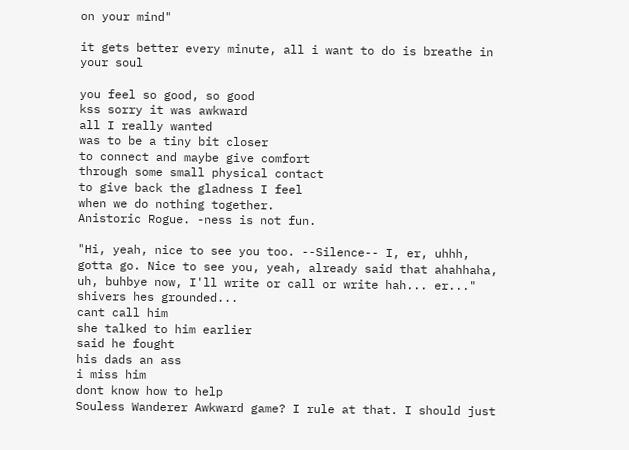on your mind"

it gets better every minute, all i want to do is breathe in your soul

you feel so good, so good
kss sorry it was awkward
all I really wanted
was to be a tiny bit closer
to connect and maybe give comfort
through some small physical contact
to give back the gladness I feel
when we do nothing together.
Anistoric Rogue. -ness is not fun.

"Hi, yeah, nice to see you too. --Silence-- I, er, uhhh, gotta go. Nice to see you, yeah, already said that ahahhaha, uh, buhbye now, I'll write or call or write hah... er..."
shivers hes grounded...
cant call him
she talked to him earlier
said he fought
his dads an ass
i miss him
dont know how to help
Souless Wanderer Awkward game? I rule at that. I should just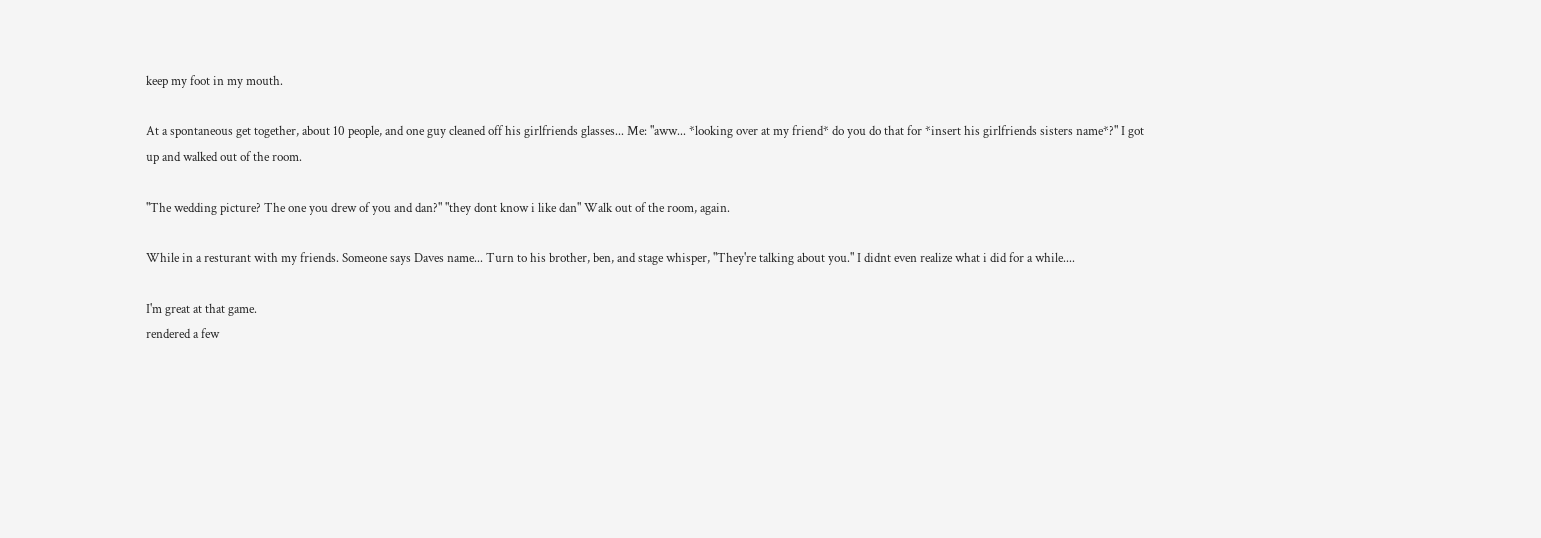keep my foot in my mouth.

At a spontaneous get together, about 10 people, and one guy cleaned off his girlfriends glasses... Me: "aww... *looking over at my friend* do you do that for *insert his girlfriends sisters name*?" I got up and walked out of the room.

"The wedding picture? The one you drew of you and dan?" "they dont know i like dan" Walk out of the room, again.

While in a resturant with my friends. Someone says Daves name... Turn to his brother, ben, and stage whisper, "They're talking about you." I didnt even realize what i did for a while....

I'm great at that game.
rendered a few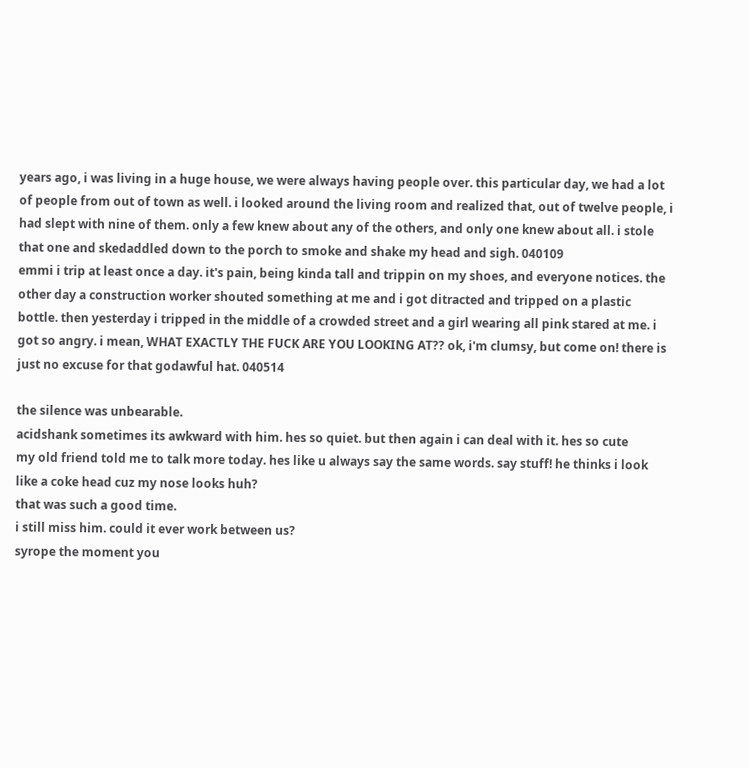years ago, i was living in a huge house, we were always having people over. this particular day, we had a lot of people from out of town as well. i looked around the living room and realized that, out of twelve people, i had slept with nine of them. only a few knew about any of the others, and only one knew about all. i stole that one and skedaddled down to the porch to smoke and shake my head and sigh. 040109
emmi i trip at least once a day. it's pain, being kinda tall and trippin on my shoes, and everyone notices. the other day a construction worker shouted something at me and i got ditracted and tripped on a plastic bottle. then yesterday i tripped in the middle of a crowded street and a girl wearing all pink stared at me. i got so angry. i mean, WHAT EXACTLY THE FUCK ARE YOU LOOKING AT?? ok, i'm clumsy, but come on! there is just no excuse for that godawful hat. 040514

the silence was unbearable.
acidshank sometimes its awkward with him. hes so quiet. but then again i can deal with it. hes so cute
my old friend told me to talk more today. hes like u always say the same words. say stuff! he thinks i look like a coke head cuz my nose looks huh?
that was such a good time.
i still miss him. could it ever work between us?
syrope the moment you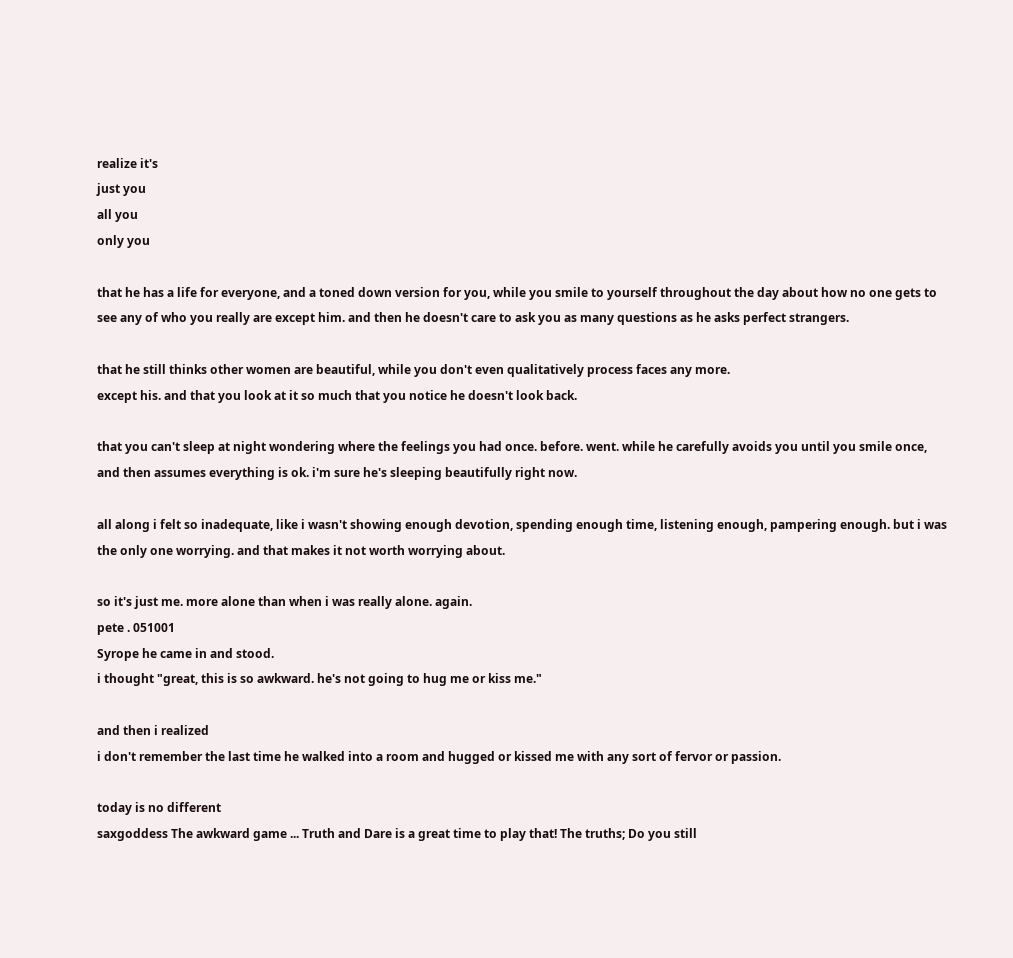realize it's
just you
all you
only you

that he has a life for everyone, and a toned down version for you, while you smile to yourself throughout the day about how no one gets to see any of who you really are except him. and then he doesn't care to ask you as many questions as he asks perfect strangers.

that he still thinks other women are beautiful, while you don't even qualitatively process faces any more.
except his. and that you look at it so much that you notice he doesn't look back.

that you can't sleep at night wondering where the feelings you had once. before. went. while he carefully avoids you until you smile once, and then assumes everything is ok. i'm sure he's sleeping beautifully right now.

all along i felt so inadequate, like i wasn't showing enough devotion, spending enough time, listening enough, pampering enough. but i was the only one worrying. and that makes it not worth worrying about.

so it's just me. more alone than when i was really alone. again.
pete . 051001
Syrope he came in and stood.
i thought "great, this is so awkward. he's not going to hug me or kiss me."

and then i realized
i don't remember the last time he walked into a room and hugged or kissed me with any sort of fervor or passion.

today is no different
saxgoddess The awkward game ... Truth and Dare is a great time to play that! The truths; Do you still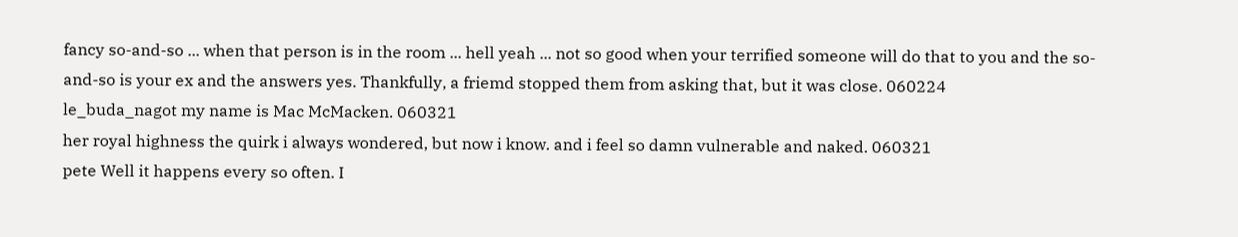fancy so-and-so ... when that person is in the room ... hell yeah ... not so good when your terrified someone will do that to you and the so-and-so is your ex and the answers yes. Thankfully, a friemd stopped them from asking that, but it was close. 060224
le_buda_nagot my name is Mac McMacken. 060321
her royal highness the quirk i always wondered, but now i know. and i feel so damn vulnerable and naked. 060321
pete Well it happens every so often. I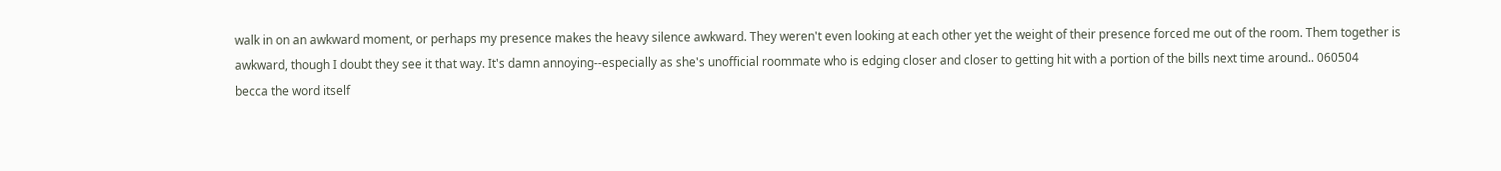walk in on an awkward moment, or perhaps my presence makes the heavy silence awkward. They weren't even looking at each other yet the weight of their presence forced me out of the room. Them together is awkward, though I doubt they see it that way. It's damn annoying--especially as she's unofficial roommate who is edging closer and closer to getting hit with a portion of the bills next time around.. 060504
becca the word itself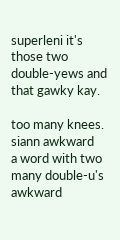superleni it's those two double-yews and that gawky kay.

too many knees.
siann awkward
a word with two many double-u's
awkward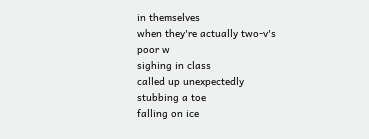in themselves
when they're actually two-v's
poor w
sighing in class
called up unexpectedly
stubbing a toe
falling on ice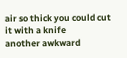air so thick you could cut it with a knife
another awkward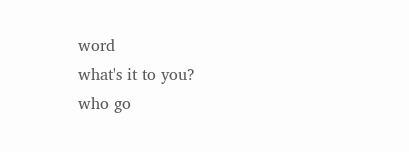word
what's it to you?
who go